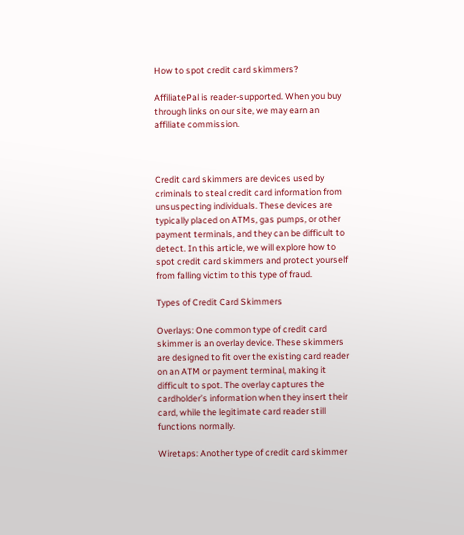How to spot credit card skimmers?

AffiliatePal is reader-supported. When you buy through links on our site, we may earn an affiliate commission.



Credit card skimmers are devices used by criminals to steal credit card information from unsuspecting individuals. These devices are typically placed on ATMs, gas pumps, or other payment terminals, and they can be difficult to detect. In this article, we will explore how to spot credit card skimmers and protect yourself from falling victim to this type of fraud.

Types of Credit Card Skimmers

Overlays: One common type of credit card skimmer is an overlay device. These skimmers are designed to fit over the existing card reader on an ATM or payment terminal, making it difficult to spot. The overlay captures the cardholder’s information when they insert their card, while the legitimate card reader still functions normally.

Wiretaps: Another type of credit card skimmer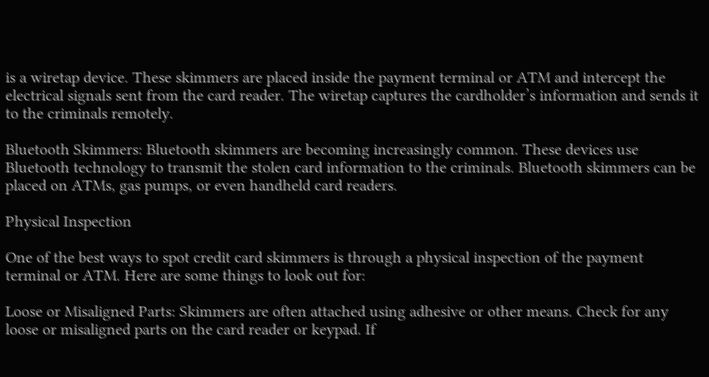is a wiretap device. These skimmers are placed inside the payment terminal or ATM and intercept the electrical signals sent from the card reader. The wiretap captures the cardholder’s information and sends it to the criminals remotely.

Bluetooth Skimmers: Bluetooth skimmers are becoming increasingly common. These devices use Bluetooth technology to transmit the stolen card information to the criminals. Bluetooth skimmers can be placed on ATMs, gas pumps, or even handheld card readers.

Physical Inspection

One of the best ways to spot credit card skimmers is through a physical inspection of the payment terminal or ATM. Here are some things to look out for:

Loose or Misaligned Parts: Skimmers are often attached using adhesive or other means. Check for any loose or misaligned parts on the card reader or keypad. If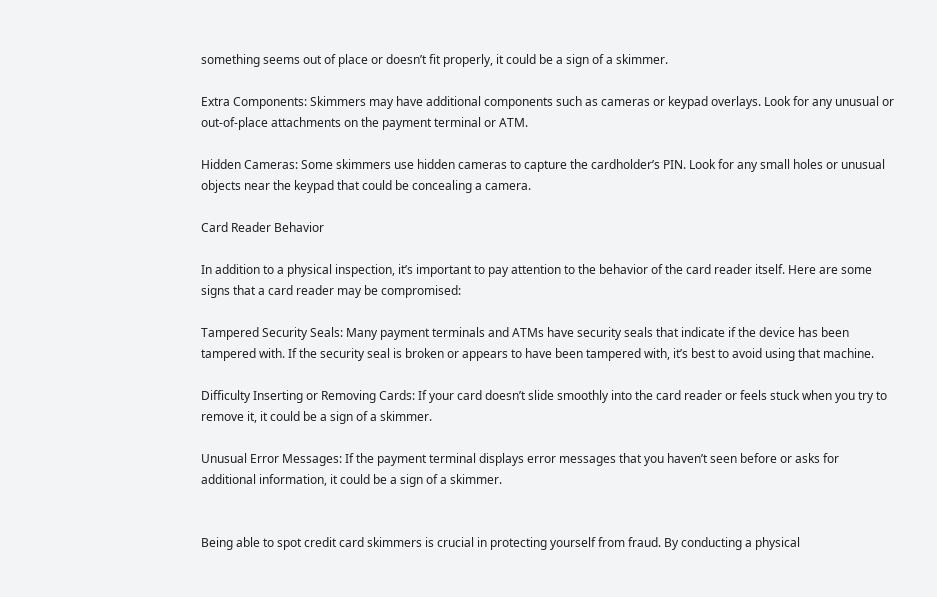something seems out of place or doesn’t fit properly, it could be a sign of a skimmer.

Extra Components: Skimmers may have additional components such as cameras or keypad overlays. Look for any unusual or out-of-place attachments on the payment terminal or ATM.

Hidden Cameras: Some skimmers use hidden cameras to capture the cardholder’s PIN. Look for any small holes or unusual objects near the keypad that could be concealing a camera.

Card Reader Behavior

In addition to a physical inspection, it’s important to pay attention to the behavior of the card reader itself. Here are some signs that a card reader may be compromised:

Tampered Security Seals: Many payment terminals and ATMs have security seals that indicate if the device has been tampered with. If the security seal is broken or appears to have been tampered with, it’s best to avoid using that machine.

Difficulty Inserting or Removing Cards: If your card doesn’t slide smoothly into the card reader or feels stuck when you try to remove it, it could be a sign of a skimmer.

Unusual Error Messages: If the payment terminal displays error messages that you haven’t seen before or asks for additional information, it could be a sign of a skimmer.


Being able to spot credit card skimmers is crucial in protecting yourself from fraud. By conducting a physical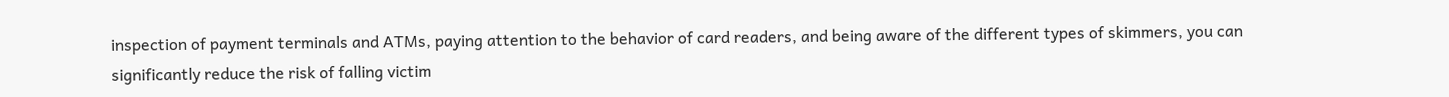inspection of payment terminals and ATMs, paying attention to the behavior of card readers, and being aware of the different types of skimmers, you can significantly reduce the risk of falling victim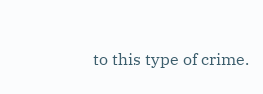to this type of crime.